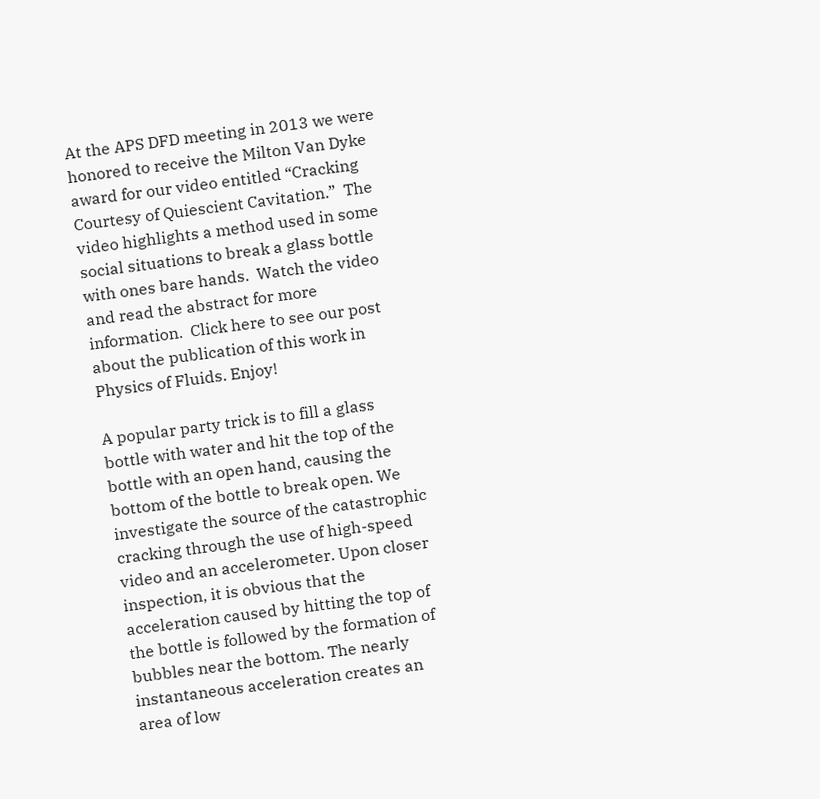At the APS DFD meeting in 2013 we were honored to receive the Milton Van Dyke award for our video entitled “Cracking Courtesy of Quiescient Cavitation.”  The video highlights a method used in some social situations to break a glass bottle with ones bare hands.  Watch the video and read the abstract for more information.  Click here to see our post about the publication of this work in Physics of Fluids. Enjoy!

A popular party trick is to fill a glass bottle with water and hit the top of the bottle with an open hand, causing the bottom of the bottle to break open. We investigate the source of the catastrophic cracking through the use of high-speed video and an accelerometer. Upon closer inspection, it is obvious that the acceleration caused by hitting the top of the bottle is followed by the formation of bubbles near the bottom. The nearly instantaneous acceleration creates an area of low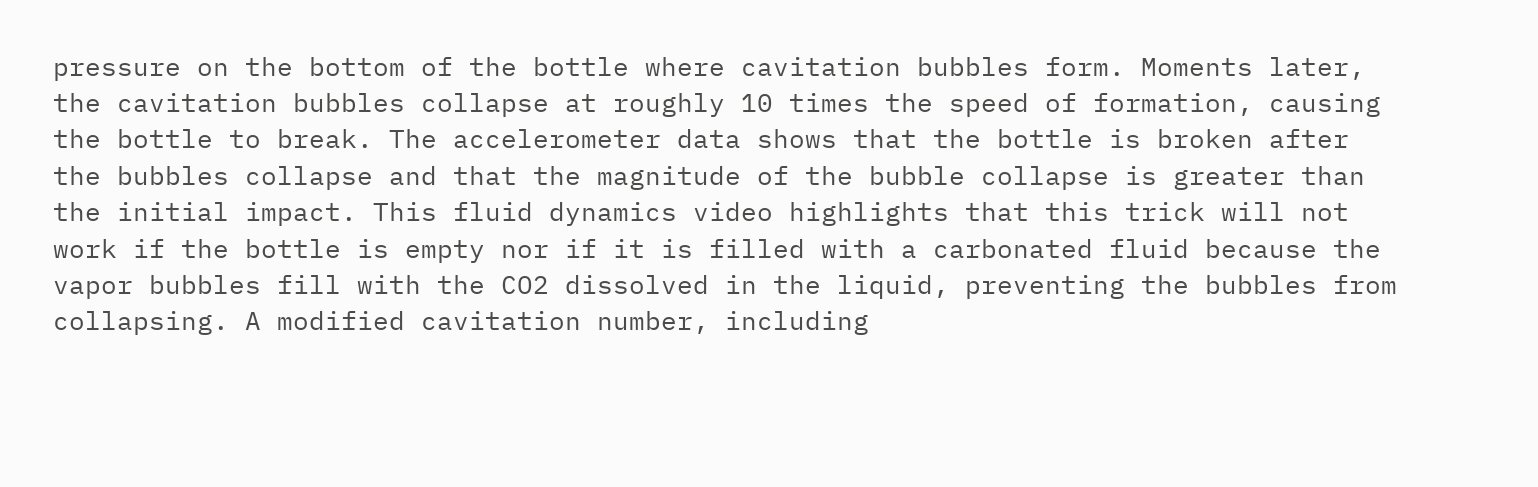pressure on the bottom of the bottle where cavitation bubbles form. Moments later, the cavitation bubbles collapse at roughly 10 times the speed of formation, causing the bottle to break. The accelerometer data shows that the bottle is broken after the bubbles collapse and that the magnitude of the bubble collapse is greater than the initial impact. This fluid dynamics video highlights that this trick will not work if the bottle is empty nor if it is filled with a carbonated fluid because the vapor bubbles fill with the CO2 dissolved in the liquid, preventing the bubbles from collapsing. A modified cavitation number, including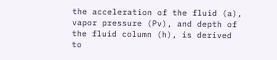the acceleration of the fluid (a), vapor pressure (Pv), and depth of the fluid column (h), is derived to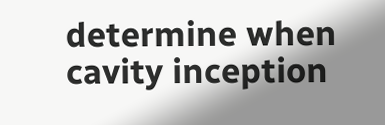determine when cavity inception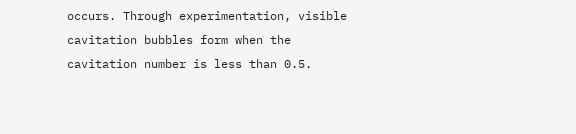occurs. Through experimentation, visible cavitation bubbles form when the cavitation number is less than 0.5.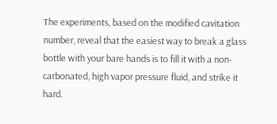The experiments, based on the modified cavitation number, reveal that the easiest way to break a glass bottle with your bare hands is to fill it with a non-carbonated, high vapor pressure fluid, and strike it hard.